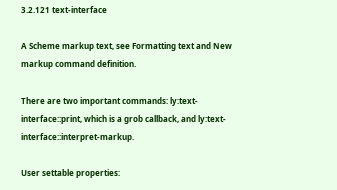3.2.121 text-interface

A Scheme markup text, see Formatting text and New markup command definition.

There are two important commands: ly:text-interface::print, which is a grob callback, and ly:text-interface::interpret-markup.

User settable properties: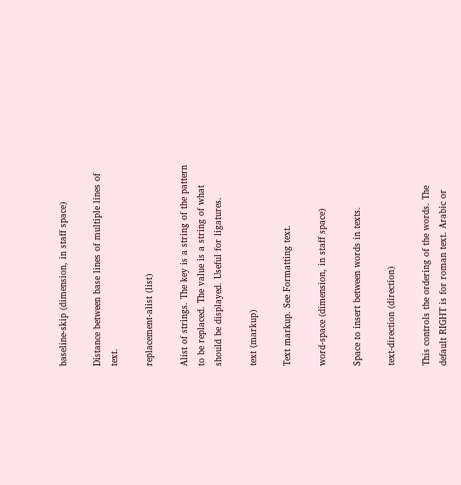baseline-skip (dimension, in staff space)

Distance between base lines of multiple lines of text.

replacement-alist (list)

Alist of strings. The key is a string of the pattern to be replaced. The value is a string of what should be displayed. Useful for ligatures.

text (markup)

Text markup. See Formatting text.

word-space (dimension, in staff space)

Space to insert between words in texts.

text-direction (direction)

This controls the ordering of the words. The default RIGHT is for roman text. Arabic or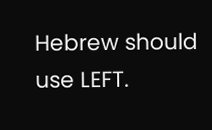Hebrew should use LEFT.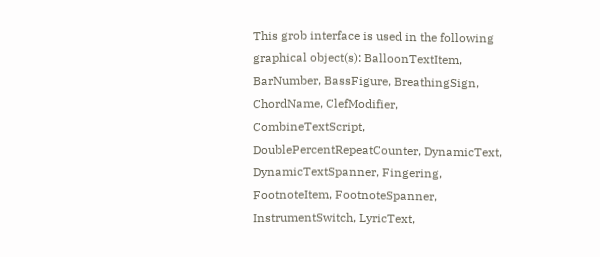This grob interface is used in the following graphical object(s): BalloonTextItem, BarNumber, BassFigure, BreathingSign, ChordName, ClefModifier, CombineTextScript, DoublePercentRepeatCounter, DynamicText, DynamicTextSpanner, Fingering, FootnoteItem, FootnoteSpanner, InstrumentSwitch, LyricText,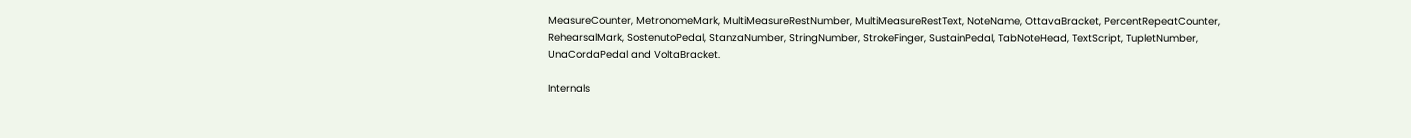MeasureCounter, MetronomeMark, MultiMeasureRestNumber, MultiMeasureRestText, NoteName, OttavaBracket, PercentRepeatCounter, RehearsalMark, SostenutoPedal, StanzaNumber, StringNumber, StrokeFinger, SustainPedal, TabNoteHead, TextScript, TupletNumber, UnaCordaPedal and VoltaBracket.

Internals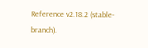Reference v2.18.2 (stable-branch).